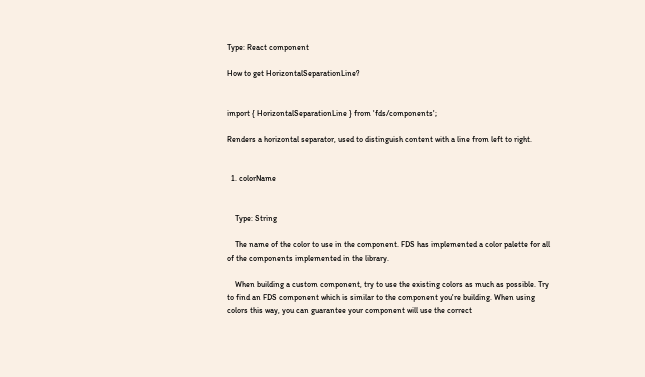Type: React component

How to get HorizontalSeparationLine?


import { HorizontalSeparationLine } from 'fds/components';

Renders a horizontal separator, used to distinguish content with a line from left to right.


  1. colorName


    Type: String

    The name of the color to use in the component. FDS has implemented a color palette for all of the components implemented in the library.

    When building a custom component, try to use the existing colors as much as possible. Try to find an FDS component which is similar to the component you're building. When using colors this way, you can guarantee your component will use the correct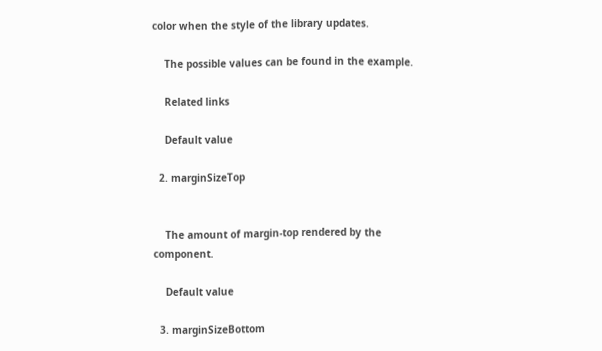color when the style of the library updates.

    The possible values can be found in the example.

    Related links

    Default value

  2. marginSizeTop


    The amount of margin-top rendered by the component.

    Default value

  3. marginSizeBottom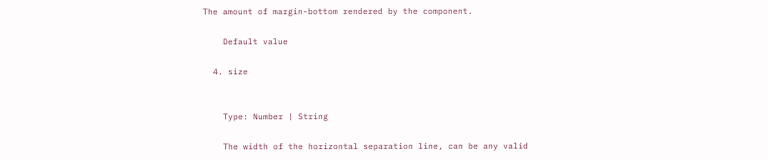The amount of margin-bottom rendered by the component.

    Default value

  4. size


    Type: Number | String

    The width of the horizontal separation line, can be any valid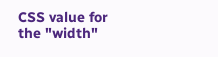CSS value for the "width"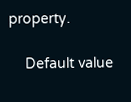property.

    Default value